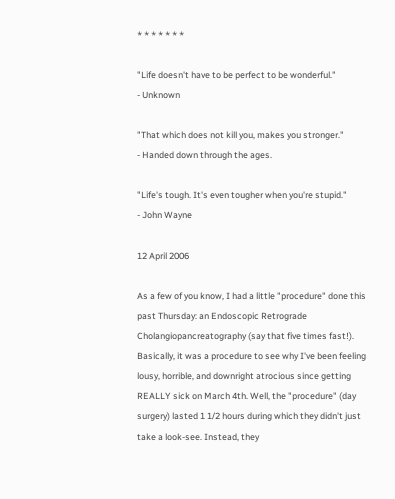* * * * * * *

"Life doesn't have to be perfect to be wonderful."
- Unknown

"That which does not kill you, makes you stronger."
- Handed down through the ages.

"Life's tough. It's even tougher when you're stupid."
- John Wayne

12 April 2006

As a few of you know, I had a little "procedure" done this past Thursday: an Endoscopic Retrograde Cholangiopancreatography (say that five times fast!). Basically, it was a procedure to see why I've been feeling lousy, horrible, and downright atrocious since getting REALLY sick on March 4th. Well, the "procedure" (day surgery) lasted 1 1/2 hours during which they didn't just take a look-see. Instead, they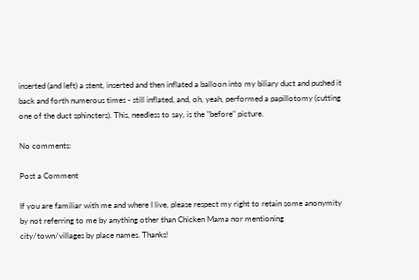inserted (and left) a stent, inserted and then inflated a balloon into my biliary duct and pushed it back and forth numerous times - still inflated, and, oh, yeah, performed a papillotomy (cutting one of the duct sphincters). This, needless to say, is the "before" picture.

No comments:

Post a Comment

If you are familiar with me and where I live, please respect my right to retain some anonymity by not referring to me by anything other than Chicken Mama nor mentioning city/town/villages by place names. Thanks!